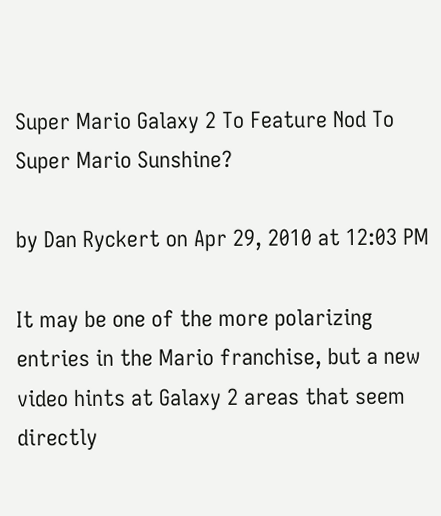Super Mario Galaxy 2 To Feature Nod To Super Mario Sunshine?

by Dan Ryckert on Apr 29, 2010 at 12:03 PM

It may be one of the more polarizing entries in the Mario franchise, but a new video hints at Galaxy 2 areas that seem directly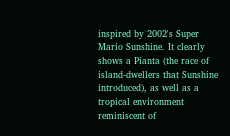inspired by 2002's Super Mario Sunshine. It clearly shows a Pianta (the race of island-dwellers that Sunshine introduced), as well as a tropical environment reminiscent of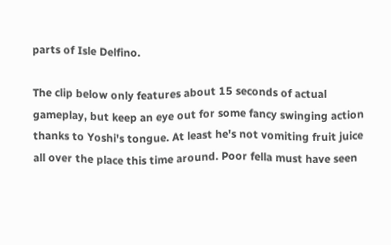parts of Isle Delfino.

The clip below only features about 15 seconds of actual gameplay, but keep an eye out for some fancy swinging action thanks to Yoshi's tongue. At least he's not vomiting fruit juice all over the place this time around. Poor fella must have seen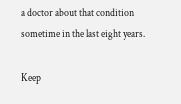a doctor about that condition sometime in the last eight years.

Keep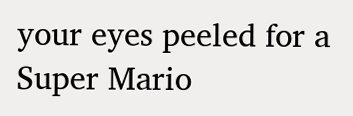your eyes peeled for a Super Mario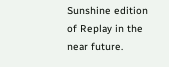Sunshine edition of Replay in the near future.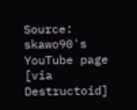Source: skawo90's YouTube page [via Destructoid]